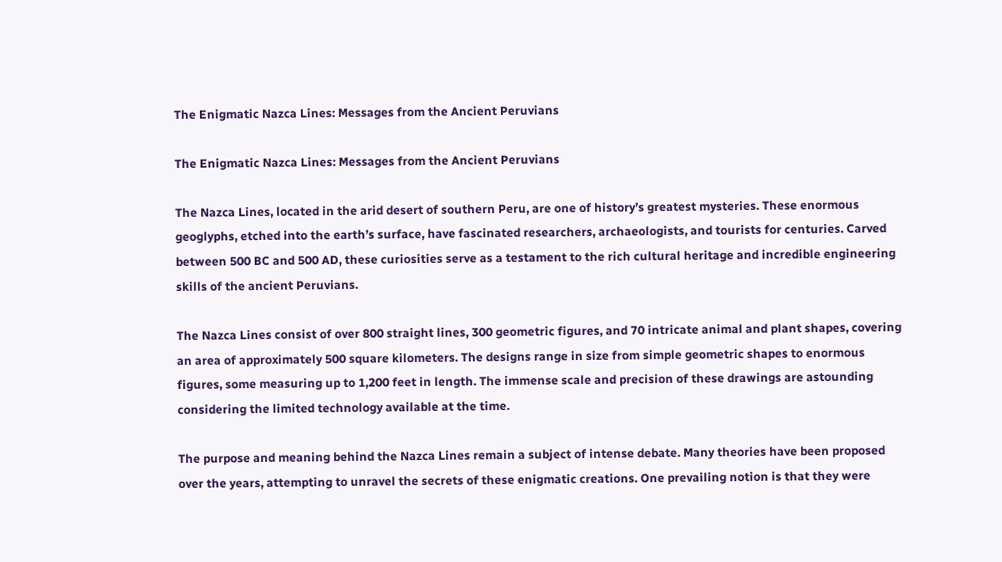The Enigmatic Nazca Lines: Messages from the Ancient Peruvians

The Enigmatic Nazca Lines: Messages from the Ancient Peruvians

The Nazca Lines, located in the arid desert of southern Peru, are one of history’s greatest mysteries. These enormous geoglyphs, etched into the earth’s surface, have fascinated researchers, archaeologists, and tourists for centuries. Carved between 500 BC and 500 AD, these curiosities serve as a testament to the rich cultural heritage and incredible engineering skills of the ancient Peruvians.

The Nazca Lines consist of over 800 straight lines, 300 geometric figures, and 70 intricate animal and plant shapes, covering an area of approximately 500 square kilometers. The designs range in size from simple geometric shapes to enormous figures, some measuring up to 1,200 feet in length. The immense scale and precision of these drawings are astounding considering the limited technology available at the time.

The purpose and meaning behind the Nazca Lines remain a subject of intense debate. Many theories have been proposed over the years, attempting to unravel the secrets of these enigmatic creations. One prevailing notion is that they were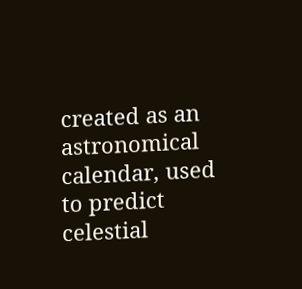created as an astronomical calendar, used to predict celestial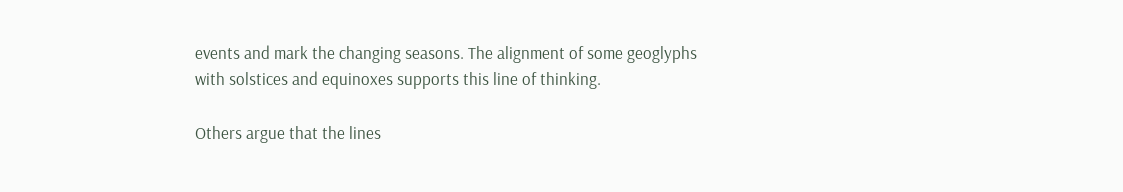events and mark the changing seasons. The alignment of some geoglyphs with solstices and equinoxes supports this line of thinking.

Others argue that the lines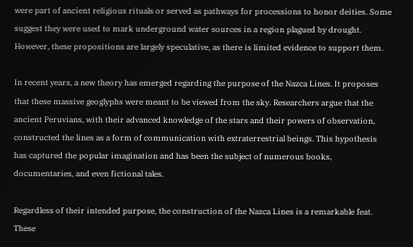were part of ancient religious rituals or served as pathways for processions to honor deities. Some suggest they were used to mark underground water sources in a region plagued by drought. However, these propositions are largely speculative, as there is limited evidence to support them.

In recent years, a new theory has emerged regarding the purpose of the Nazca Lines. It proposes that these massive geoglyphs were meant to be viewed from the sky. Researchers argue that the ancient Peruvians, with their advanced knowledge of the stars and their powers of observation, constructed the lines as a form of communication with extraterrestrial beings. This hypothesis has captured the popular imagination and has been the subject of numerous books, documentaries, and even fictional tales.

Regardless of their intended purpose, the construction of the Nazca Lines is a remarkable feat. These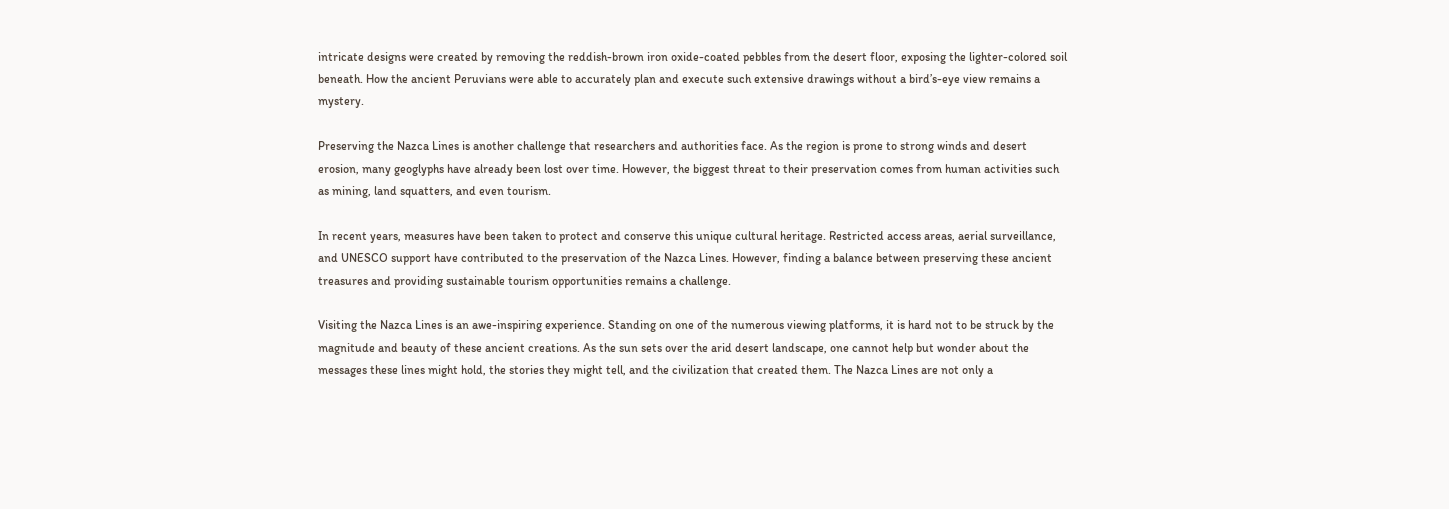intricate designs were created by removing the reddish-brown iron oxide-coated pebbles from the desert floor, exposing the lighter-colored soil beneath. How the ancient Peruvians were able to accurately plan and execute such extensive drawings without a bird’s-eye view remains a mystery.

Preserving the Nazca Lines is another challenge that researchers and authorities face. As the region is prone to strong winds and desert erosion, many geoglyphs have already been lost over time. However, the biggest threat to their preservation comes from human activities such as mining, land squatters, and even tourism.

In recent years, measures have been taken to protect and conserve this unique cultural heritage. Restricted access areas, aerial surveillance, and UNESCO support have contributed to the preservation of the Nazca Lines. However, finding a balance between preserving these ancient treasures and providing sustainable tourism opportunities remains a challenge.

Visiting the Nazca Lines is an awe-inspiring experience. Standing on one of the numerous viewing platforms, it is hard not to be struck by the magnitude and beauty of these ancient creations. As the sun sets over the arid desert landscape, one cannot help but wonder about the messages these lines might hold, the stories they might tell, and the civilization that created them. The Nazca Lines are not only a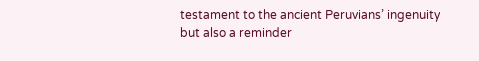testament to the ancient Peruvians’ ingenuity but also a reminder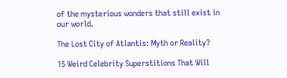of the mysterious wonders that still exist in our world.

The Lost City of Atlantis: Myth or Reality?

15 Weird Celebrity Superstitions That Will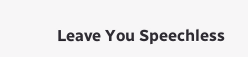Leave You Speechless